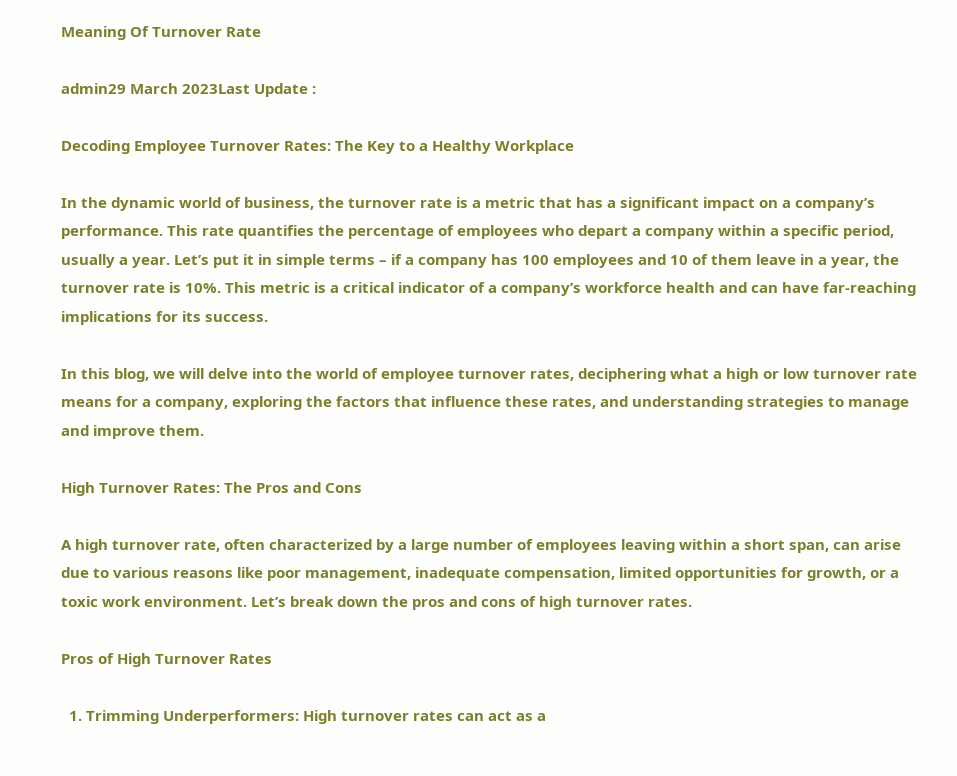Meaning Of Turnover Rate

admin29 March 2023Last Update :

Decoding Employee Turnover Rates: The Key to a Healthy Workplace

In the dynamic world of business, the turnover rate is a metric that has a significant impact on a company’s performance. This rate quantifies the percentage of employees who depart a company within a specific period, usually a year. Let’s put it in simple terms – if a company has 100 employees and 10 of them leave in a year, the turnover rate is 10%. This metric is a critical indicator of a company’s workforce health and can have far-reaching implications for its success.

In this blog, we will delve into the world of employee turnover rates, deciphering what a high or low turnover rate means for a company, exploring the factors that influence these rates, and understanding strategies to manage and improve them.

High Turnover Rates: The Pros and Cons

A high turnover rate, often characterized by a large number of employees leaving within a short span, can arise due to various reasons like poor management, inadequate compensation, limited opportunities for growth, or a toxic work environment. Let’s break down the pros and cons of high turnover rates.

Pros of High Turnover Rates

  1. Trimming Underperformers: High turnover rates can act as a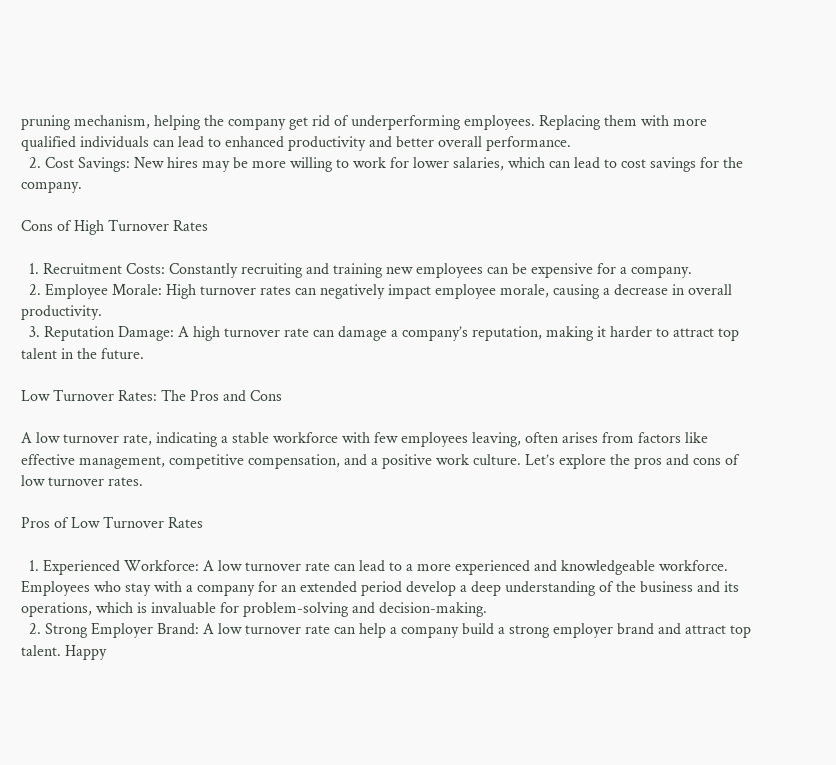pruning mechanism, helping the company get rid of underperforming employees. Replacing them with more qualified individuals can lead to enhanced productivity and better overall performance.
  2. Cost Savings: New hires may be more willing to work for lower salaries, which can lead to cost savings for the company.

Cons of High Turnover Rates

  1. Recruitment Costs: Constantly recruiting and training new employees can be expensive for a company.
  2. Employee Morale: High turnover rates can negatively impact employee morale, causing a decrease in overall productivity.
  3. Reputation Damage: A high turnover rate can damage a company’s reputation, making it harder to attract top talent in the future.

Low Turnover Rates: The Pros and Cons

A low turnover rate, indicating a stable workforce with few employees leaving, often arises from factors like effective management, competitive compensation, and a positive work culture. Let’s explore the pros and cons of low turnover rates.

Pros of Low Turnover Rates

  1. Experienced Workforce: A low turnover rate can lead to a more experienced and knowledgeable workforce. Employees who stay with a company for an extended period develop a deep understanding of the business and its operations, which is invaluable for problem-solving and decision-making.
  2. Strong Employer Brand: A low turnover rate can help a company build a strong employer brand and attract top talent. Happy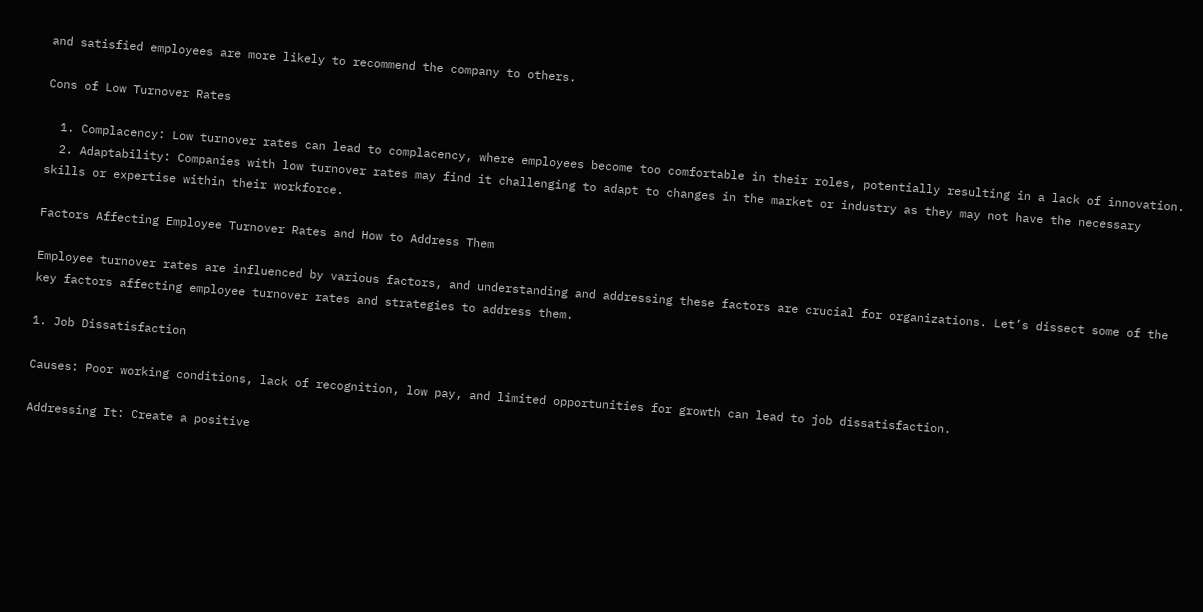and satisfied employees are more likely to recommend the company to others.

Cons of Low Turnover Rates

  1. Complacency: Low turnover rates can lead to complacency, where employees become too comfortable in their roles, potentially resulting in a lack of innovation.
  2. Adaptability: Companies with low turnover rates may find it challenging to adapt to changes in the market or industry as they may not have the necessary skills or expertise within their workforce.

Factors Affecting Employee Turnover Rates and How to Address Them

Employee turnover rates are influenced by various factors, and understanding and addressing these factors are crucial for organizations. Let’s dissect some of the key factors affecting employee turnover rates and strategies to address them.

1. Job Dissatisfaction

Causes: Poor working conditions, lack of recognition, low pay, and limited opportunities for growth can lead to job dissatisfaction.

Addressing It: Create a positive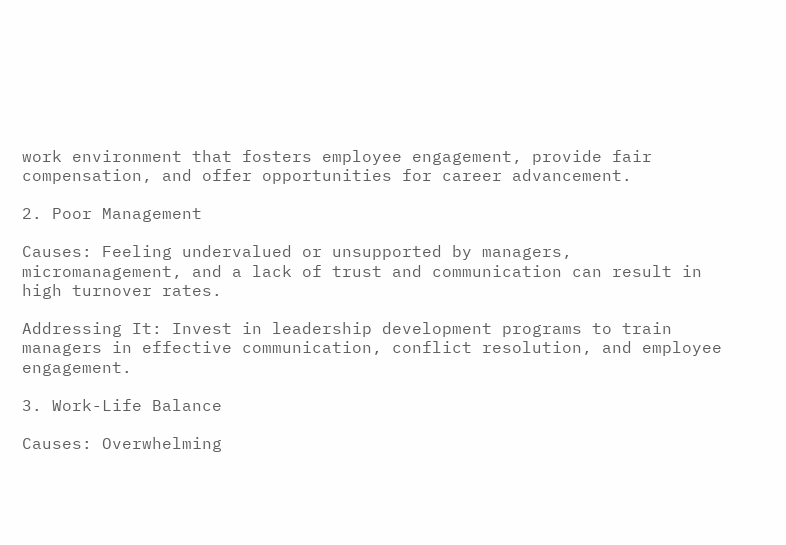work environment that fosters employee engagement, provide fair compensation, and offer opportunities for career advancement.

2. Poor Management

Causes: Feeling undervalued or unsupported by managers, micromanagement, and a lack of trust and communication can result in high turnover rates.

Addressing It: Invest in leadership development programs to train managers in effective communication, conflict resolution, and employee engagement.

3. Work-Life Balance

Causes: Overwhelming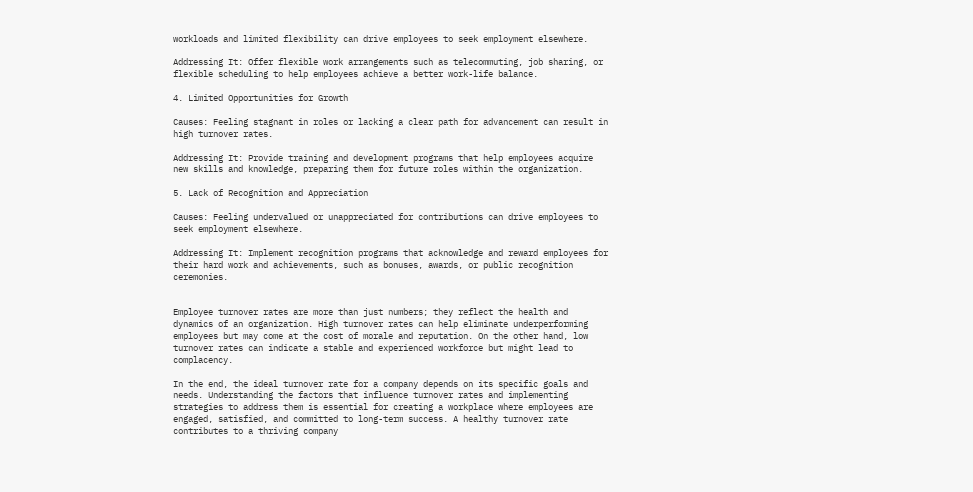workloads and limited flexibility can drive employees to seek employment elsewhere.

Addressing It: Offer flexible work arrangements such as telecommuting, job sharing, or flexible scheduling to help employees achieve a better work-life balance.

4. Limited Opportunities for Growth

Causes: Feeling stagnant in roles or lacking a clear path for advancement can result in high turnover rates.

Addressing It: Provide training and development programs that help employees acquire new skills and knowledge, preparing them for future roles within the organization.

5. Lack of Recognition and Appreciation

Causes: Feeling undervalued or unappreciated for contributions can drive employees to seek employment elsewhere.

Addressing It: Implement recognition programs that acknowledge and reward employees for their hard work and achievements, such as bonuses, awards, or public recognition ceremonies.


Employee turnover rates are more than just numbers; they reflect the health and dynamics of an organization. High turnover rates can help eliminate underperforming employees but may come at the cost of morale and reputation. On the other hand, low turnover rates can indicate a stable and experienced workforce but might lead to complacency.

In the end, the ideal turnover rate for a company depends on its specific goals and needs. Understanding the factors that influence turnover rates and implementing strategies to address them is essential for creating a workplace where employees are engaged, satisfied, and committed to long-term success. A healthy turnover rate contributes to a thriving company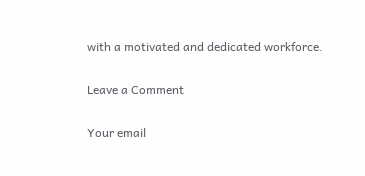with a motivated and dedicated workforce.

Leave a Comment

Your email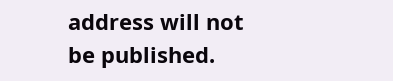address will not be published.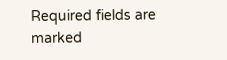Required fields are marked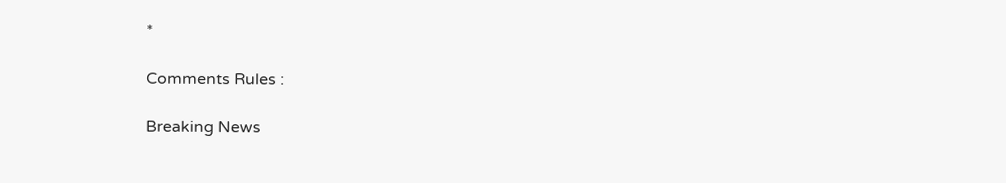*

Comments Rules :

Breaking News